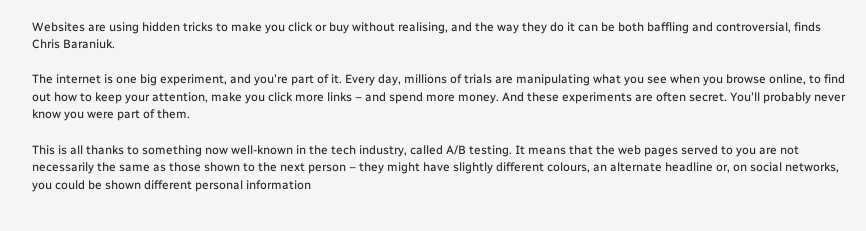Websites are using hidden tricks to make you click or buy without realising, and the way they do it can be both baffling and controversial, finds Chris Baraniuk.

The internet is one big experiment, and you're part of it. Every day, millions of trials are manipulating what you see when you browse online, to find out how to keep your attention, make you click more links – and spend more money. And these experiments are often secret. You'll probably never know you were part of them.

This is all thanks to something now well-known in the tech industry, called A/B testing. It means that the web pages served to you are not necessarily the same as those shown to the next person – they might have slightly different colours, an alternate headline or, on social networks, you could be shown different personal information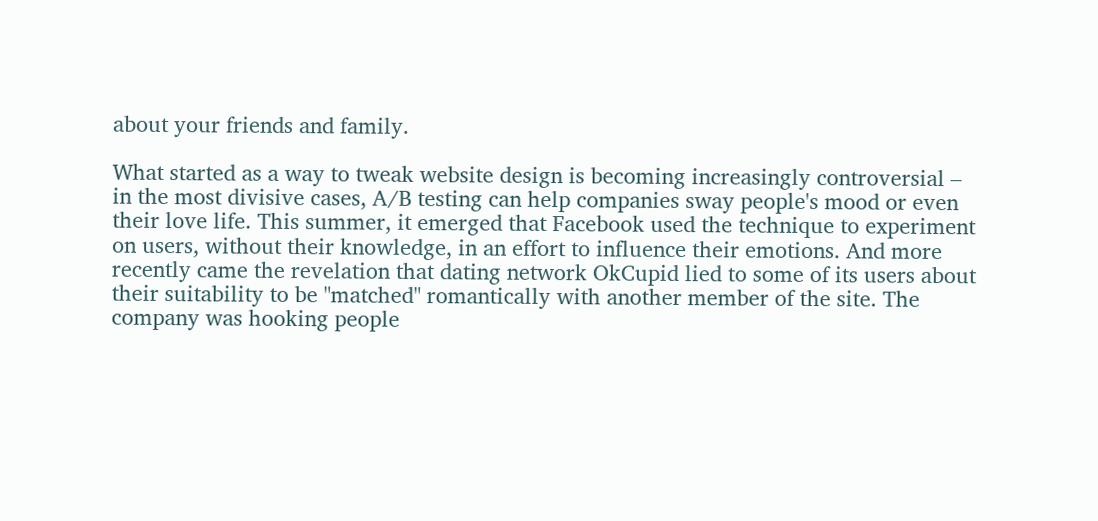about your friends and family.

What started as a way to tweak website design is becoming increasingly controversial – in the most divisive cases, A/B testing can help companies sway people's mood or even their love life. This summer, it emerged that Facebook used the technique to experiment on users, without their knowledge, in an effort to influence their emotions. And more recently came the revelation that dating network OkCupid lied to some of its users about their suitability to be "matched" romantically with another member of the site. The company was hooking people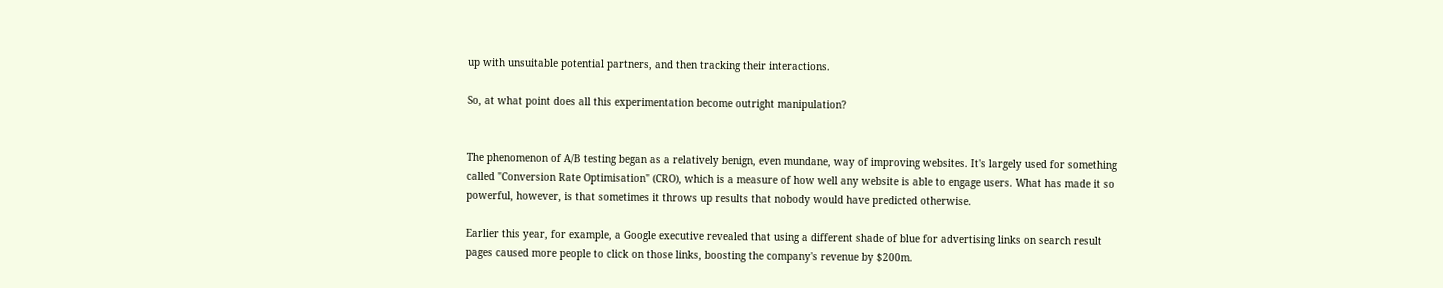up with unsuitable potential partners, and then tracking their interactions.

So, at what point does all this experimentation become outright manipulation?


The phenomenon of A/B testing began as a relatively benign, even mundane, way of improving websites. It's largely used for something called "Conversion Rate Optimisation" (CRO), which is a measure of how well any website is able to engage users. What has made it so powerful, however, is that sometimes it throws up results that nobody would have predicted otherwise.

Earlier this year, for example, a Google executive revealed that using a different shade of blue for advertising links on search result pages caused more people to click on those links, boosting the company's revenue by $200m.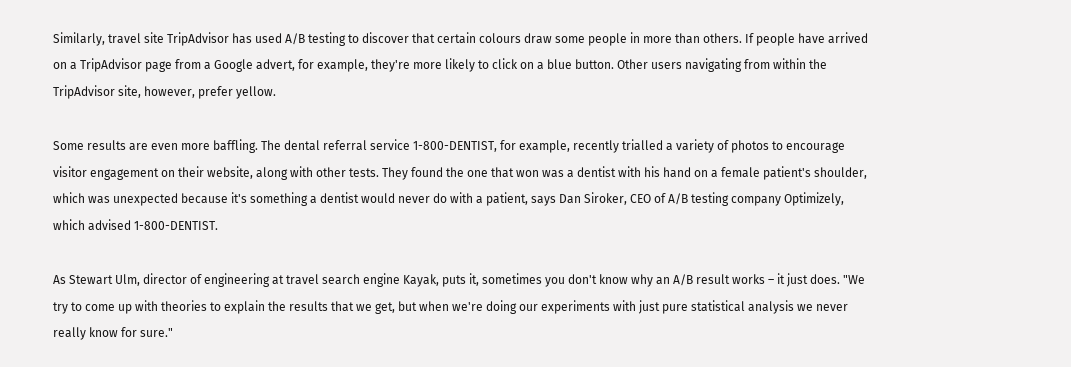Similarly, travel site TripAdvisor has used A/B testing to discover that certain colours draw some people in more than others. If people have arrived on a TripAdvisor page from a Google advert, for example, they're more likely to click on a blue button. Other users navigating from within the TripAdvisor site, however, prefer yellow.

Some results are even more baffling. The dental referral service 1-800-DENTIST, for example, recently trialled a variety of photos to encourage visitor engagement on their website, along with other tests. They found the one that won was a dentist with his hand on a female patient's shoulder, which was unexpected because it's something a dentist would never do with a patient, says Dan Siroker, CEO of A/B testing company Optimizely, which advised 1-800-DENTIST.

As Stewart Ulm, director of engineering at travel search engine Kayak, puts it, sometimes you don't know why an A/B result works – it just does. "We try to come up with theories to explain the results that we get, but when we're doing our experiments with just pure statistical analysis we never really know for sure."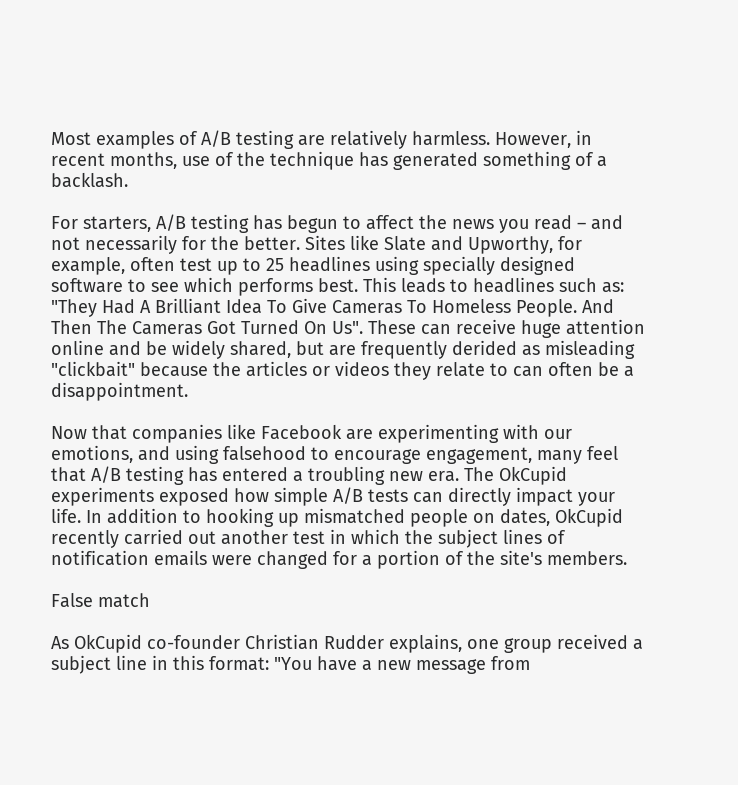Most examples of A/B testing are relatively harmless. However, in recent months, use of the technique has generated something of a backlash.

For starters, A/B testing has begun to affect the news you read – and not necessarily for the better. Sites like Slate and Upworthy, for example, often test up to 25 headlines using specially designed software to see which performs best. This leads to headlines such as: "They Had A Brilliant Idea To Give Cameras To Homeless People. And Then The Cameras Got Turned On Us". These can receive huge attention online and be widely shared, but are frequently derided as misleading "clickbait" because the articles or videos they relate to can often be a disappointment.

Now that companies like Facebook are experimenting with our emotions, and using falsehood to encourage engagement, many feel that A/B testing has entered a troubling new era. The OkCupid experiments exposed how simple A/B tests can directly impact your life. In addition to hooking up mismatched people on dates, OkCupid recently carried out another test in which the subject lines of notification emails were changed for a portion of the site's members.

False match

As OkCupid co-founder Christian Rudder explains, one group received a subject line in this format: "You have a new message from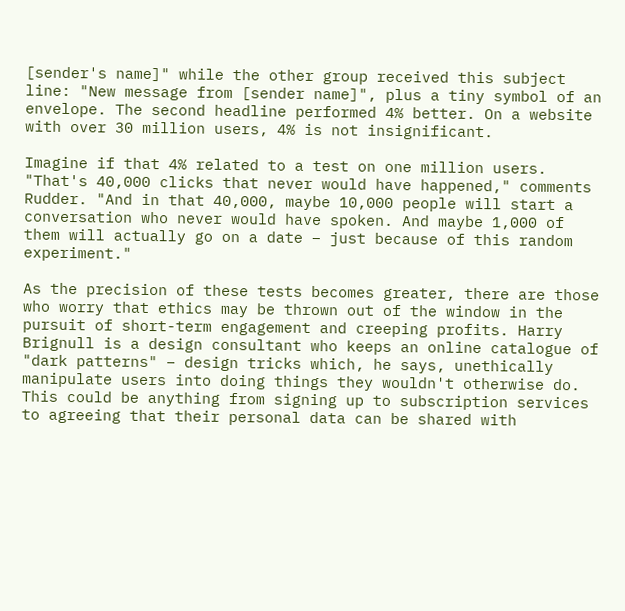[sender's name]" while the other group received this subject line: "New message from [sender name]", plus a tiny symbol of an envelope. The second headline performed 4% better. On a website with over 30 million users, 4% is not insignificant.

Imagine if that 4% related to a test on one million users. "That's 40,000 clicks that never would have happened," comments Rudder. "And in that 40,000, maybe 10,000 people will start a conversation who never would have spoken. And maybe 1,000 of them will actually go on a date – just because of this random experiment."

As the precision of these tests becomes greater, there are those who worry that ethics may be thrown out of the window in the pursuit of short-term engagement and creeping profits. Harry Brignull is a design consultant who keeps an online catalogue of "dark patterns" – design tricks which, he says, unethically manipulate users into doing things they wouldn't otherwise do. This could be anything from signing up to subscription services to agreeing that their personal data can be shared with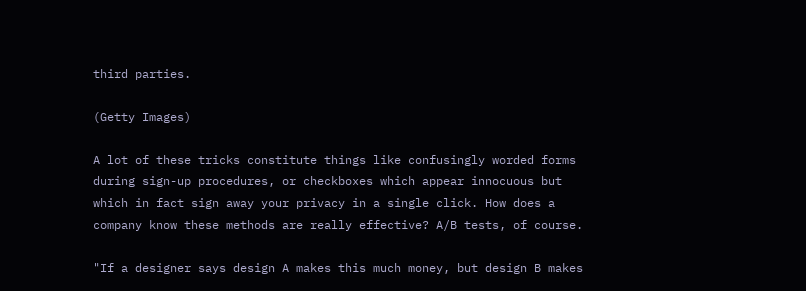third parties.

(Getty Images)

A lot of these tricks constitute things like confusingly worded forms during sign-up procedures, or checkboxes which appear innocuous but which in fact sign away your privacy in a single click. How does a company know these methods are really effective? A/B tests, of course.

"If a designer says design A makes this much money, but design B makes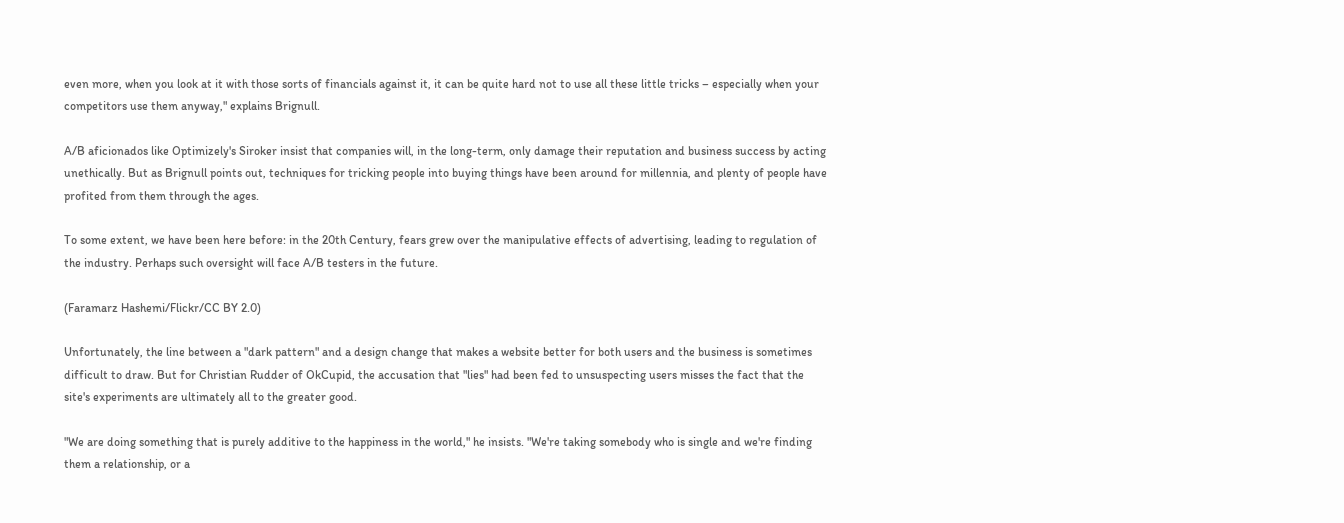even more, when you look at it with those sorts of financials against it, it can be quite hard not to use all these little tricks – especially when your competitors use them anyway," explains Brignull.

A/B aficionados like Optimizely's Siroker insist that companies will, in the long-term, only damage their reputation and business success by acting unethically. But as Brignull points out, techniques for tricking people into buying things have been around for millennia, and plenty of people have profited from them through the ages.

To some extent, we have been here before: in the 20th Century, fears grew over the manipulative effects of advertising, leading to regulation of the industry. Perhaps such oversight will face A/B testers in the future.

(Faramarz Hashemi/Flickr/CC BY 2.0)

Unfortunately, the line between a "dark pattern" and a design change that makes a website better for both users and the business is sometimes difficult to draw. But for Christian Rudder of OkCupid, the accusation that "lies" had been fed to unsuspecting users misses the fact that the site's experiments are ultimately all to the greater good.

"We are doing something that is purely additive to the happiness in the world," he insists. "We're taking somebody who is single and we're finding them a relationship, or a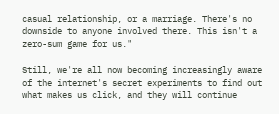casual relationship, or a marriage. There's no downside to anyone involved there. This isn't a zero-sum game for us."

Still, we're all now becoming increasingly aware of the internet's secret experiments to find out what makes us click, and they will continue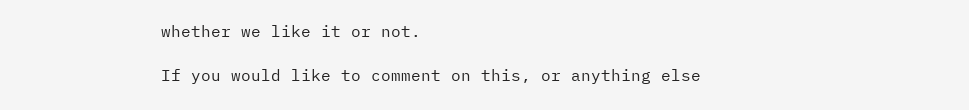whether we like it or not.

If you would like to comment on this, or anything else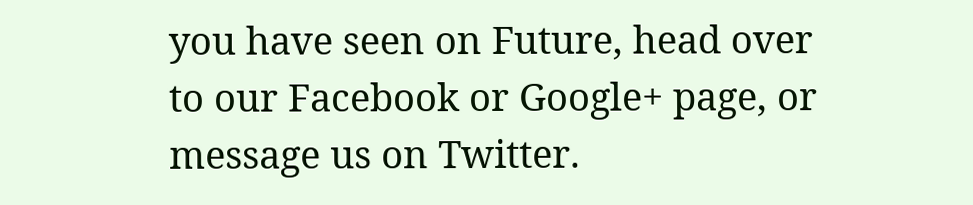you have seen on Future, head over to our Facebook or Google+ page, or message us on Twitter.